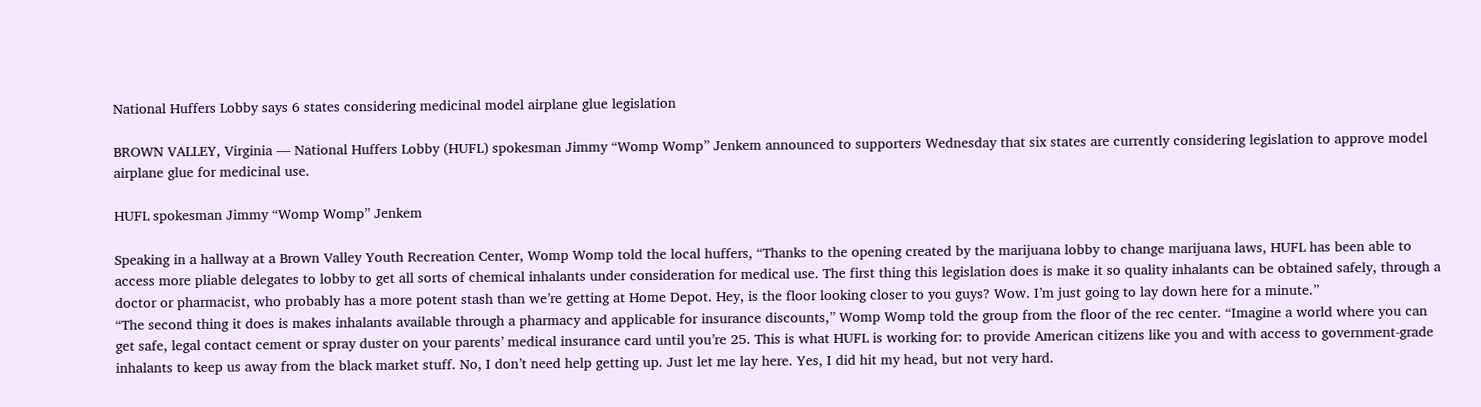National Huffers Lobby says 6 states considering medicinal model airplane glue legislation

BROWN VALLEY, Virginia — National Huffers Lobby (HUFL) spokesman Jimmy “Womp Womp” Jenkem announced to supporters Wednesday that six states are currently considering legislation to approve model airplane glue for medicinal use.

HUFL spokesman Jimmy “Womp Womp” Jenkem

Speaking in a hallway at a Brown Valley Youth Recreation Center, Womp Womp told the local huffers, “Thanks to the opening created by the marijuana lobby to change marijuana laws, HUFL has been able to access more pliable delegates to lobby to get all sorts of chemical inhalants under consideration for medical use. The first thing this legislation does is make it so quality inhalants can be obtained safely, through a doctor or pharmacist, who probably has a more potent stash than we’re getting at Home Depot. Hey, is the floor looking closer to you guys? Wow. I’m just going to lay down here for a minute.”
“The second thing it does is makes inhalants available through a pharmacy and applicable for insurance discounts,” Womp Womp told the group from the floor of the rec center. “Imagine a world where you can get safe, legal contact cement or spray duster on your parents’ medical insurance card until you’re 25. This is what HUFL is working for: to provide American citizens like you and with access to government-grade inhalants to keep us away from the black market stuff. No, I don’t need help getting up. Just let me lay here. Yes, I did hit my head, but not very hard.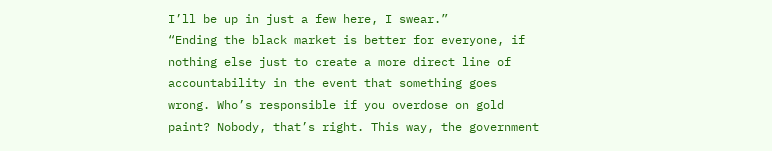I’ll be up in just a few here, I swear.”
“Ending the black market is better for everyone, if nothing else just to create a more direct line of accountability in the event that something goes wrong. Who’s responsible if you overdose on gold paint? Nobody, that’s right. This way, the government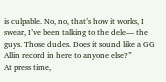is culpable. No, no, that’s how it works, I swear, I’ve been talking to the dele— the guys. Those dudes. Does it sound like a GG Allin record in here to anyone else?”
At press time,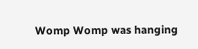Womp Womp was hanging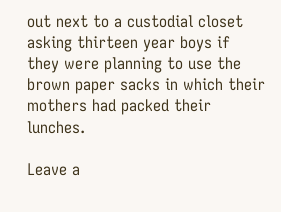out next to a custodial closet asking thirteen year boys if they were planning to use the brown paper sacks in which their mothers had packed their lunches.

Leave a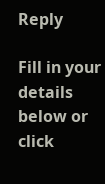Reply

Fill in your details below or click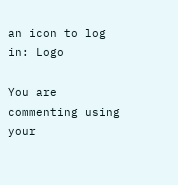an icon to log in: Logo

You are commenting using your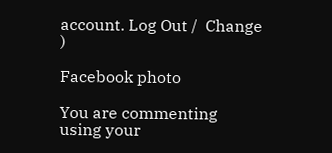account. Log Out /  Change )

Facebook photo

You are commenting using your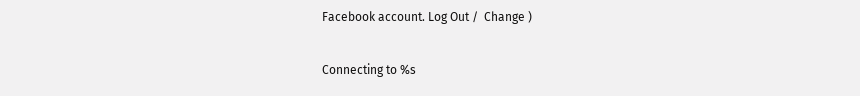Facebook account. Log Out /  Change )

Connecting to %s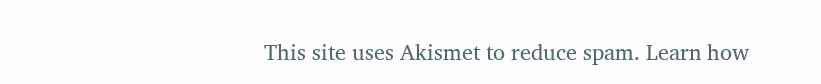This site uses Akismet to reduce spam. Learn how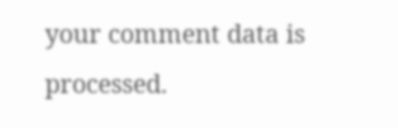your comment data is processed.